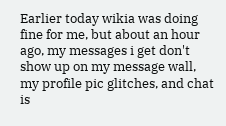Earlier today wikia was doing fine for me, but about an hour ago, my messages i get don't show up on my message wall, my profile pic glitches, and chat is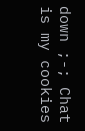down ;-; Chat is my cookies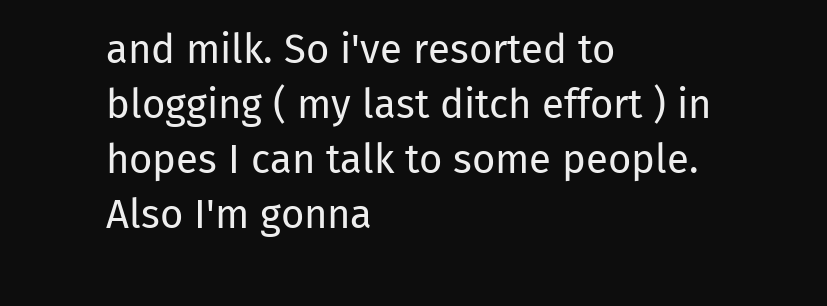and milk. So i've resorted to blogging ( my last ditch effort ) in hopes I can talk to some people. Also I'm gonna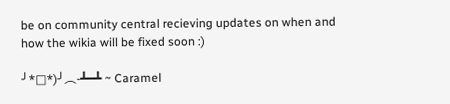be on community central recieving updates on when and how the wikia will be fixed soon :)

╯*□*)╯︵-┻━┻ ~ Caramel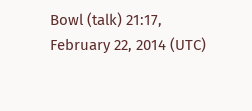Bowl (talk) 21:17, February 22, 2014 (UTC)